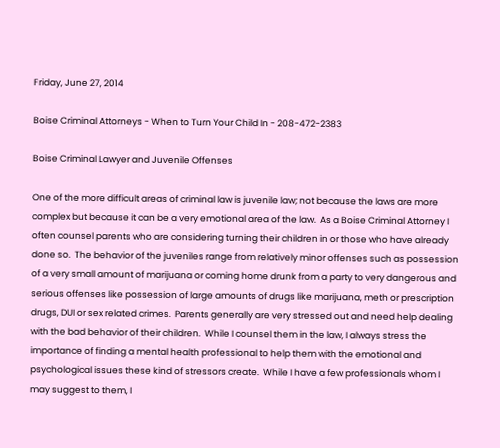Friday, June 27, 2014

Boise Criminal Attorneys - When to Turn Your Child In - 208-472-2383

Boise Criminal Lawyer and Juvenile Offenses

One of the more difficult areas of criminal law is juvenile law; not because the laws are more complex but because it can be a very emotional area of the law.  As a Boise Criminal Attorney I often counsel parents who are considering turning their children in or those who have already done so.  The behavior of the juveniles range from relatively minor offenses such as possession of a very small amount of marijuana or coming home drunk from a party to very dangerous and serious offenses like possession of large amounts of drugs like marijuana, meth or prescription drugs, DUI or sex related crimes.  Parents generally are very stressed out and need help dealing with the bad behavior of their children.  While I counsel them in the law, I always stress the importance of finding a mental health professional to help them with the emotional and psychological issues these kind of stressors create.  While I have a few professionals whom I may suggest to them, I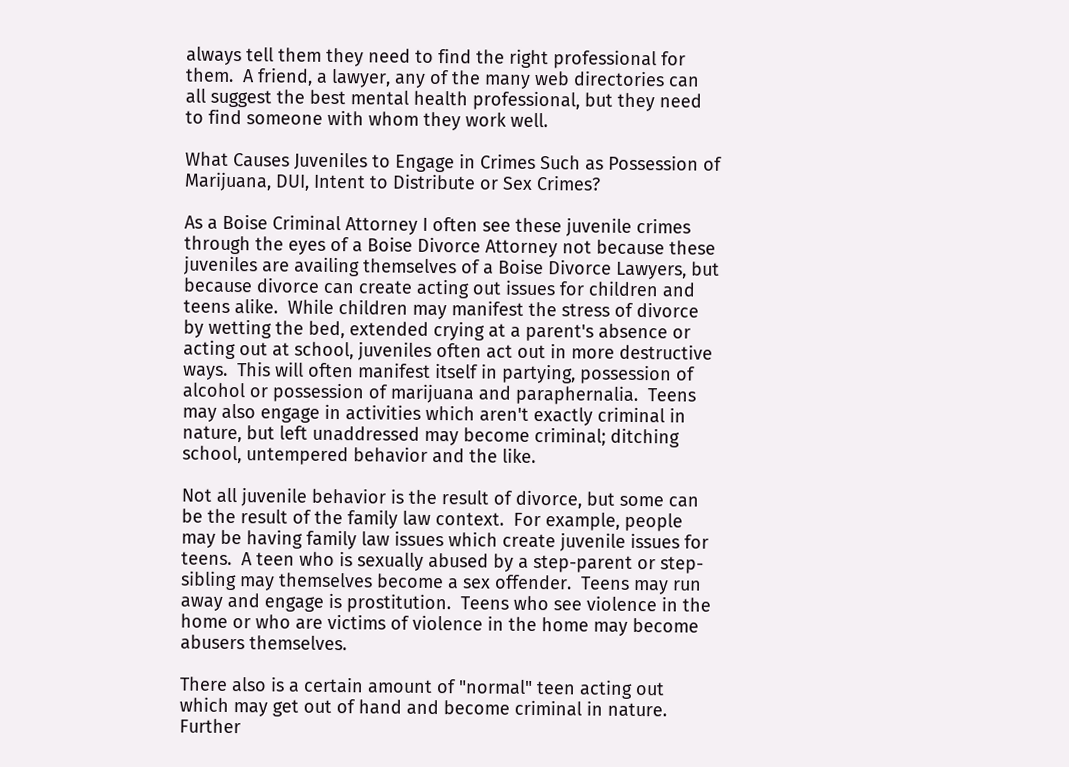always tell them they need to find the right professional for them.  A friend, a lawyer, any of the many web directories can all suggest the best mental health professional, but they need to find someone with whom they work well.

What Causes Juveniles to Engage in Crimes Such as Possession of Marijuana, DUI, Intent to Distribute or Sex Crimes?

As a Boise Criminal Attorney I often see these juvenile crimes through the eyes of a Boise Divorce Attorney not because these juveniles are availing themselves of a Boise Divorce Lawyers, but because divorce can create acting out issues for children and teens alike.  While children may manifest the stress of divorce by wetting the bed, extended crying at a parent's absence or acting out at school, juveniles often act out in more destructive ways.  This will often manifest itself in partying, possession of alcohol or possession of marijuana and paraphernalia.  Teens may also engage in activities which aren't exactly criminal in nature, but left unaddressed may become criminal; ditching school, untempered behavior and the like.

Not all juvenile behavior is the result of divorce, but some can be the result of the family law context.  For example, people may be having family law issues which create juvenile issues for teens.  A teen who is sexually abused by a step-parent or step-sibling may themselves become a sex offender.  Teens may run away and engage is prostitution.  Teens who see violence in the home or who are victims of violence in the home may become abusers themselves.

There also is a certain amount of "normal" teen acting out which may get out of hand and become criminal in nature.  Further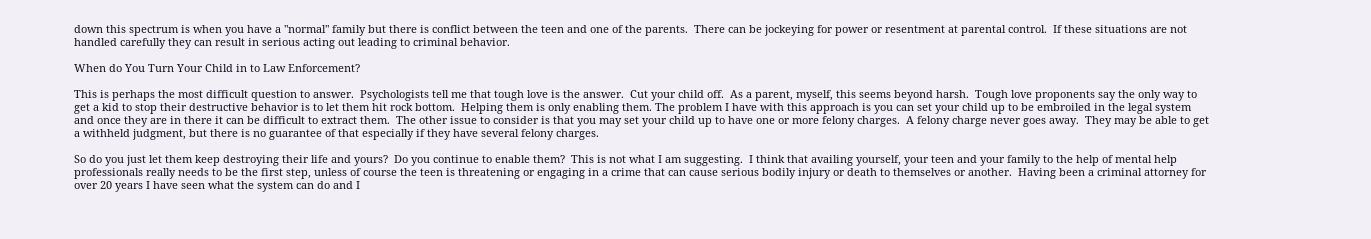down this spectrum is when you have a "normal" family but there is conflict between the teen and one of the parents.  There can be jockeying for power or resentment at parental control.  If these situations are not handled carefully they can result in serious acting out leading to criminal behavior.

When do You Turn Your Child in to Law Enforcement?

This is perhaps the most difficult question to answer.  Psychologists tell me that tough love is the answer.  Cut your child off.  As a parent, myself, this seems beyond harsh.  Tough love proponents say the only way to get a kid to stop their destructive behavior is to let them hit rock bottom.  Helping them is only enabling them. The problem I have with this approach is you can set your child up to be embroiled in the legal system and once they are in there it can be difficult to extract them.  The other issue to consider is that you may set your child up to have one or more felony charges.  A felony charge never goes away.  They may be able to get a withheld judgment, but there is no guarantee of that especially if they have several felony charges.

So do you just let them keep destroying their life and yours?  Do you continue to enable them?  This is not what I am suggesting.  I think that availing yourself, your teen and your family to the help of mental help professionals really needs to be the first step, unless of course the teen is threatening or engaging in a crime that can cause serious bodily injury or death to themselves or another.  Having been a criminal attorney for over 20 years I have seen what the system can do and I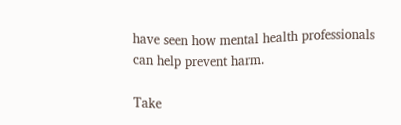have seen how mental health professionals can help prevent harm.

Take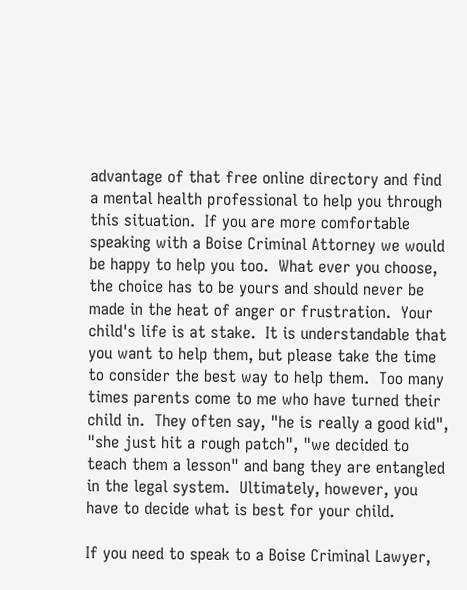advantage of that free online directory and find a mental health professional to help you through this situation.  If you are more comfortable speaking with a Boise Criminal Attorney we would be happy to help you too.  What ever you choose, the choice has to be yours and should never be made in the heat of anger or frustration.  Your child's life is at stake.  It is understandable that you want to help them, but please take the time to consider the best way to help them.  Too many times parents come to me who have turned their child in.  They often say, "he is really a good kid", "she just hit a rough patch", "we decided to teach them a lesson" and bang they are entangled in the legal system.  Ultimately, however, you have to decide what is best for your child.

If you need to speak to a Boise Criminal Lawyer,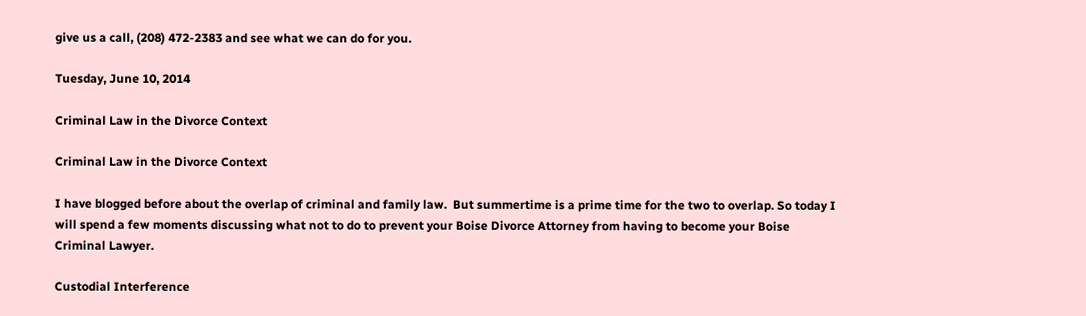give us a call, (208) 472-2383 and see what we can do for you.

Tuesday, June 10, 2014

Criminal Law in the Divorce Context

Criminal Law in the Divorce Context

I have blogged before about the overlap of criminal and family law.  But summertime is a prime time for the two to overlap. So today I will spend a few moments discussing what not to do to prevent your Boise Divorce Attorney from having to become your Boise Criminal Lawyer.

Custodial Interference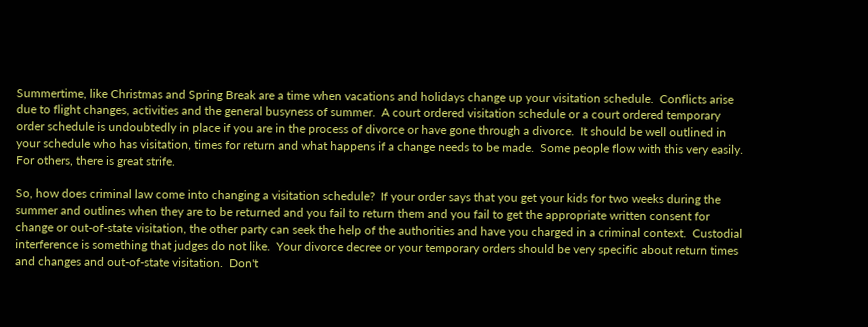Summertime, like Christmas and Spring Break are a time when vacations and holidays change up your visitation schedule.  Conflicts arise due to flight changes, activities and the general busyness of summer.  A court ordered visitation schedule or a court ordered temporary order schedule is undoubtedly in place if you are in the process of divorce or have gone through a divorce.  It should be well outlined in your schedule who has visitation, times for return and what happens if a change needs to be made.  Some people flow with this very easily.  For others, there is great strife.

So, how does criminal law come into changing a visitation schedule?  If your order says that you get your kids for two weeks during the summer and outlines when they are to be returned and you fail to return them and you fail to get the appropriate written consent for change or out-of-state visitation, the other party can seek the help of the authorities and have you charged in a criminal context.  Custodial interference is something that judges do not like.  Your divorce decree or your temporary orders should be very specific about return times and changes and out-of-state visitation.  Don't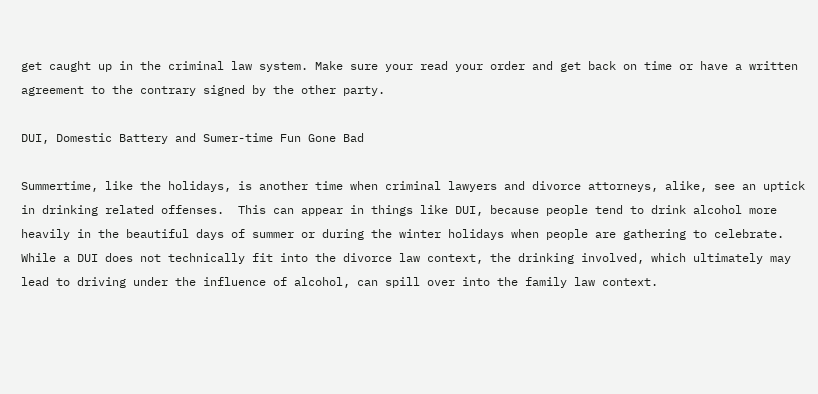get caught up in the criminal law system. Make sure your read your order and get back on time or have a written agreement to the contrary signed by the other party.

DUI, Domestic Battery and Sumer-time Fun Gone Bad

Summertime, like the holidays, is another time when criminal lawyers and divorce attorneys, alike, see an uptick in drinking related offenses.  This can appear in things like DUI, because people tend to drink alcohol more heavily in the beautiful days of summer or during the winter holidays when people are gathering to celebrate.  While a DUI does not technically fit into the divorce law context, the drinking involved, which ultimately may lead to driving under the influence of alcohol, can spill over into the family law context.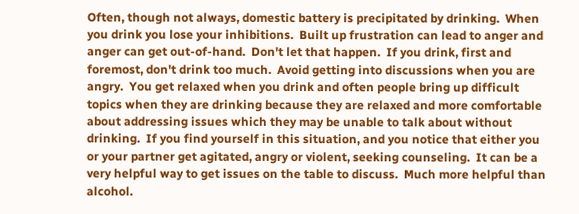Often, though not always, domestic battery is precipitated by drinking.  When you drink you lose your inhibitions.  Built up frustration can lead to anger and anger can get out-of-hand.  Don't let that happen.  If you drink, first and foremost, don't drink too much.  Avoid getting into discussions when you are angry.  You get relaxed when you drink and often people bring up difficult topics when they are drinking because they are relaxed and more comfortable about addressing issues which they may be unable to talk about without drinking.  If you find yourself in this situation, and you notice that either you or your partner get agitated, angry or violent, seeking counseling.  It can be a very helpful way to get issues on the table to discuss.  Much more helpful than alcohol.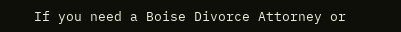If you need a Boise Divorce Attorney or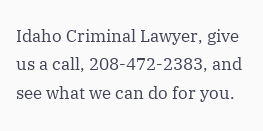Idaho Criminal Lawyer, give us a call, 208-472-2383, and see what we can do for you.